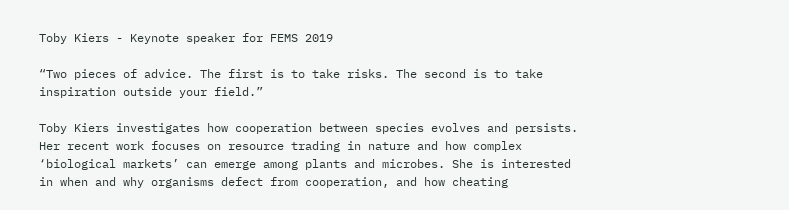Toby Kiers - Keynote speaker for FEMS 2019

“Two pieces of advice. The first is to take risks. The second is to take inspiration outside your field.”

Toby Kiers investigates how cooperation between species evolves and persists. Her recent work focuses on resource trading in nature and how complex ‘biological markets’ can emerge among plants and microbes. She is interested in when and why organisms defect from cooperation, and how cheating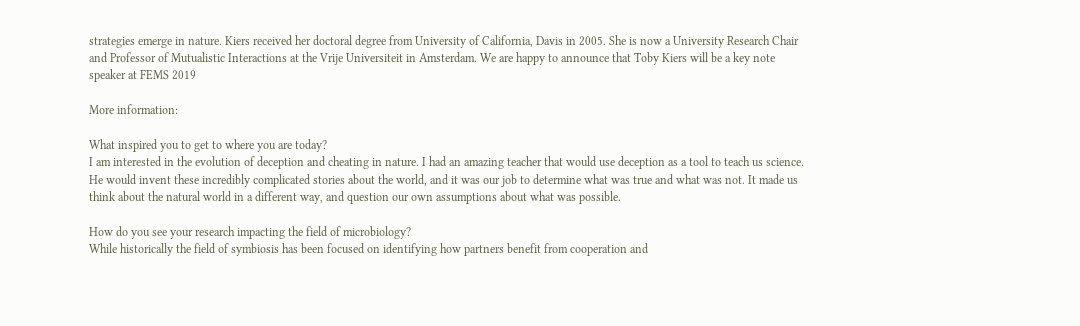strategies emerge in nature. Kiers received her doctoral degree from University of California, Davis in 2005. She is now a University Research Chair and Professor of Mutualistic Interactions at the Vrije Universiteit in Amsterdam. We are happy to announce that Toby Kiers will be a key note speaker at FEMS 2019

More information:

What inspired you to get to where you are today?
I am interested in the evolution of deception and cheating in nature. I had an amazing teacher that would use deception as a tool to teach us science. He would invent these incredibly complicated stories about the world, and it was our job to determine what was true and what was not. It made us think about the natural world in a different way, and question our own assumptions about what was possible.

How do you see your research impacting the field of microbiology?
While historically the field of symbiosis has been focused on identifying how partners benefit from cooperation and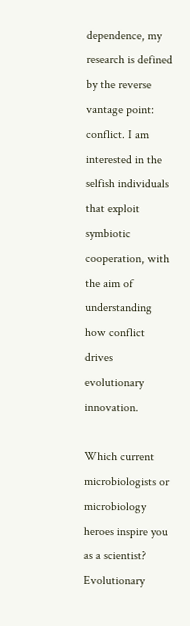dependence, my research is defined by the reverse vantage point: conflict. I am interested in the selfish individuals that exploit symbiotic cooperation, with the aim of understanding how conflict drives evolutionary innovation.

Which current microbiologists or microbiology heroes inspire you as a scientist?
Evolutionary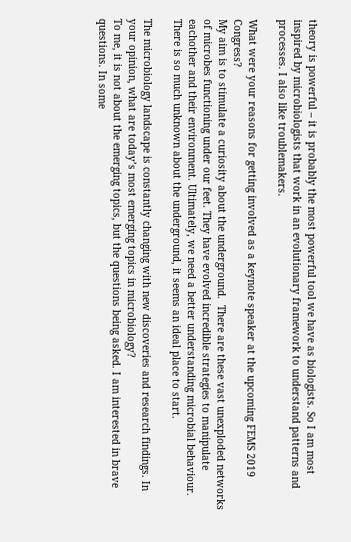theory is powerful – it is probably the most powerful tool we have as biologists. So I am most inspired by microbiologists that work in an evolutionary framework to understand patterns and processes. I also like troublemakers.

What were your reasons for getting involved as a keynote speaker at the upcoming FEMS 2019 Congress?
My aim is to stimulate a curiosity about the underground.  There are these vast unexploded networks of microbes functioning under our feet. They have evolved incredible strategies to manipulate eachother and their environment. Ultimately, we need a better understanding microbial behaviour.  There is so much unknown about the underground, it seems an ideal place to start.

The microbiology landscape is constantly changing with new discoveries and research findings. In your opinion, what are today’s most emerging topics in microbiology?
To me, it is not about the emerging topics, but the questions being asked. I am interested in brave questions. In some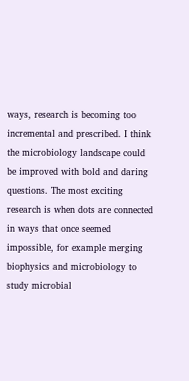ways, research is becoming too incremental and prescribed. I think the microbiology landscape could be improved with bold and daring questions. The most exciting research is when dots are connected in ways that once seemed impossible, for example merging biophysics and microbiology to study microbial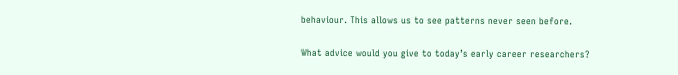behaviour. This allows us to see patterns never seen before.

What advice would you give to today’s early career researchers?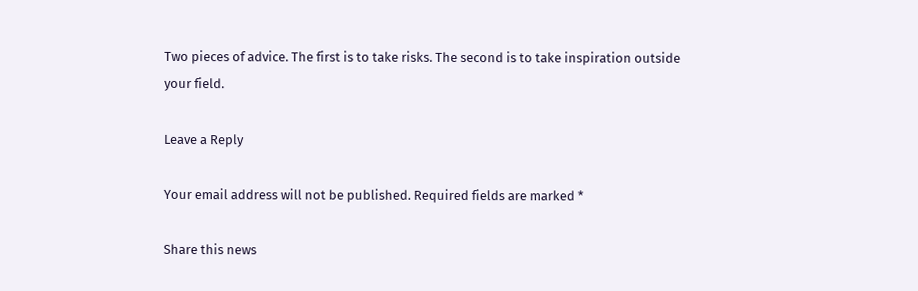Two pieces of advice. The first is to take risks. The second is to take inspiration outside your field.

Leave a Reply

Your email address will not be published. Required fields are marked *

Share this news